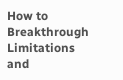How to Breakthrough Limitations and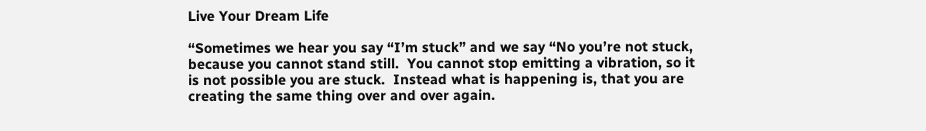Live Your Dream Life

“Sometimes we hear you say “I’m stuck” and we say “No you’re not stuck, because you cannot stand still.  You cannot stop emitting a vibration, so it is not possible you are stuck.  Instead what is happening is, that you are creating the same thing over and over again.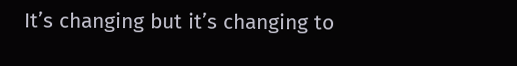It’s changing but it’s changing to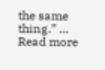the same thing.” … Read more